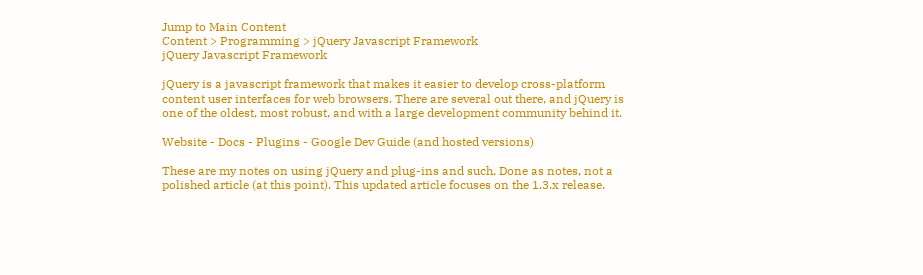Jump to Main Content
Content > Programming > jQuery Javascript Framework
jQuery Javascript Framework

jQuery is a javascript framework that makes it easier to develop cross-platform content user interfaces for web browsers. There are several out there, and jQuery is one of the oldest, most robust, and with a large development community behind it.

Website - Docs - Plugins - Google Dev Guide (and hosted versions)

These are my notes on using jQuery and plug-ins and such. Done as notes, not a polished article (at this point). This updated article focuses on the 1.3.x release.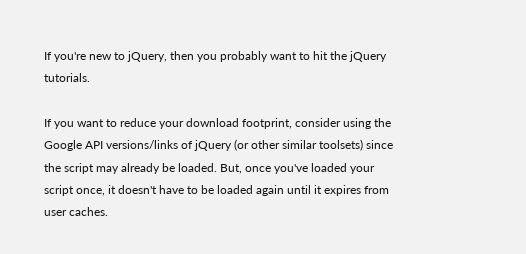If you're new to jQuery, then you probably want to hit the jQuery tutorials.

If you want to reduce your download footprint, consider using the Google API versions/links of jQuery (or other similar toolsets) since the script may already be loaded. But, once you've loaded your script once, it doesn't have to be loaded again until it expires from user caches.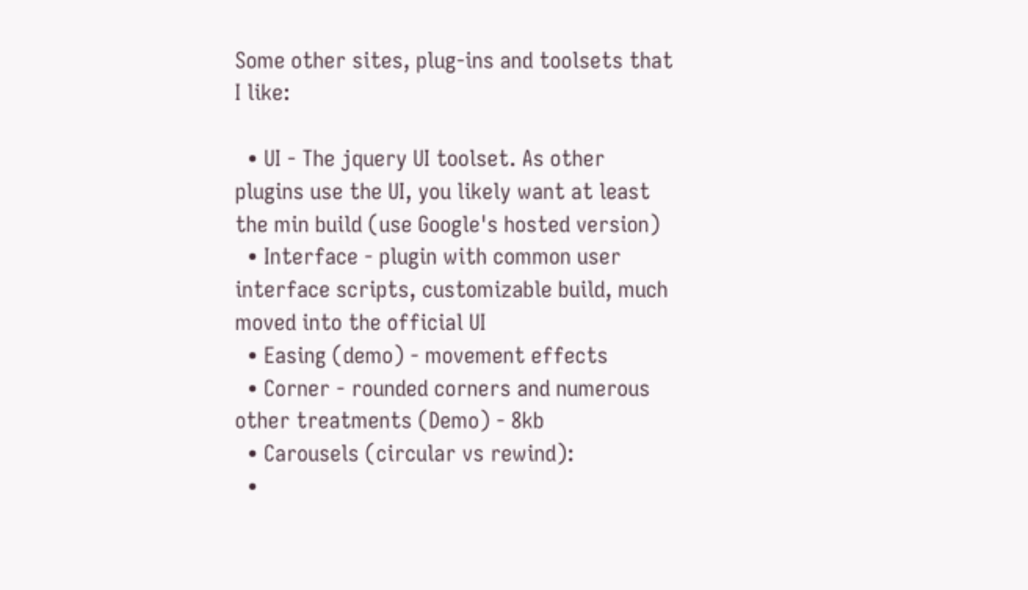Some other sites, plug-ins and toolsets that I like:

  • UI - The jquery UI toolset. As other plugins use the UI, you likely want at least the min build (use Google's hosted version)
  • Interface - plugin with common user interface scripts, customizable build, much moved into the official UI
  • Easing (demo) - movement effects
  • Corner - rounded corners and numerous other treatments (Demo) - 8kb
  • Carousels (circular vs rewind):
  •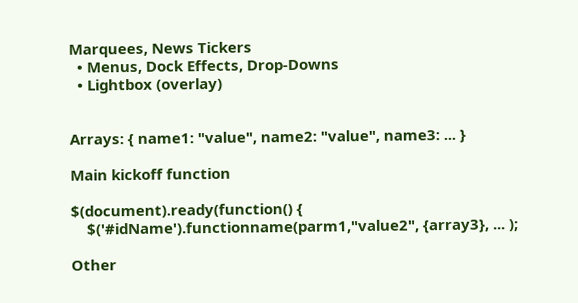Marquees, News Tickers
  • Menus, Dock Effects, Drop-Downs
  • Lightbox (overlay)


Arrays: { name1: "value", name2: "value", name3: ... }

Main kickoff function

$(document).ready(function() {
    $('#idName').functionname(parm1,"value2", {array3}, ... );

Other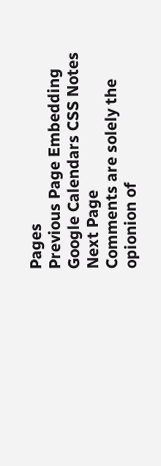Pages
Previous Page Embedding Google Calendars CSS Notes Next Page
Comments are solely the opionion of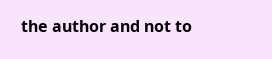the author and not to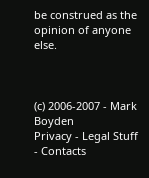be construed as the opinion of anyone else.



(c) 2006-2007 - Mark Boyden
Privacy - Legal Stuff - Contacts